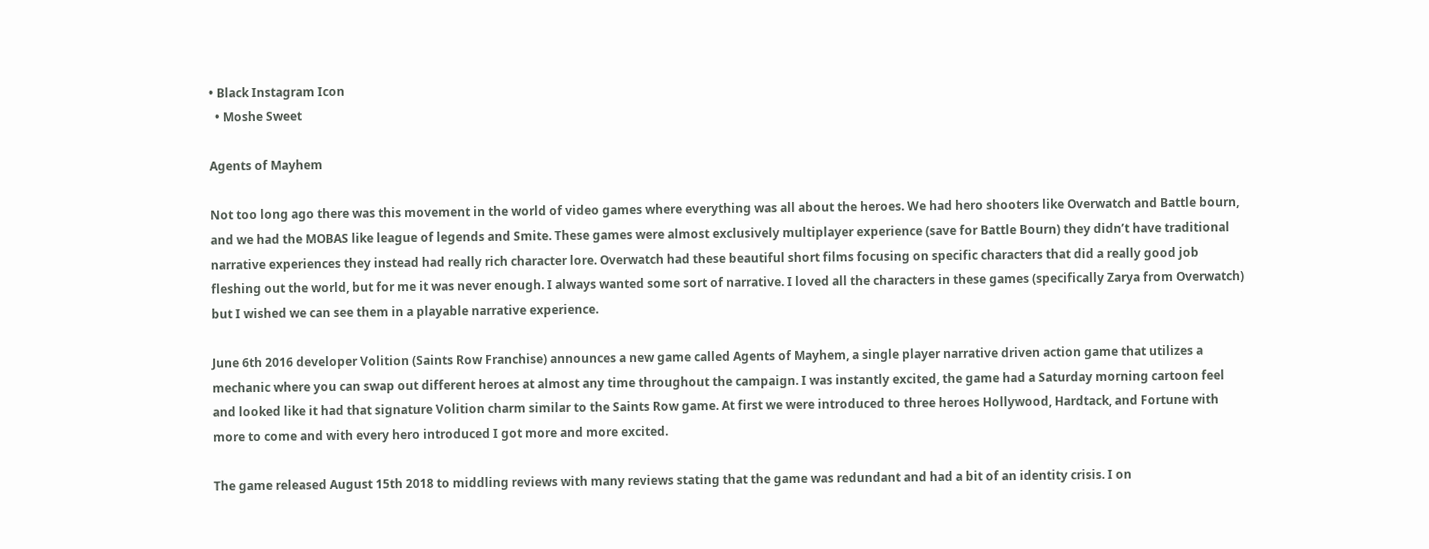• Black Instagram Icon
  • Moshe Sweet

Agents of Mayhem

Not too long ago there was this movement in the world of video games where everything was all about the heroes. We had hero shooters like Overwatch and Battle bourn, and we had the MOBAS like league of legends and Smite. These games were almost exclusively multiplayer experience (save for Battle Bourn) they didn’t have traditional narrative experiences they instead had really rich character lore. Overwatch had these beautiful short films focusing on specific characters that did a really good job fleshing out the world, but for me it was never enough. I always wanted some sort of narrative. I loved all the characters in these games (specifically Zarya from Overwatch) but I wished we can see them in a playable narrative experience.

June 6th 2016 developer Volition (Saints Row Franchise) announces a new game called Agents of Mayhem, a single player narrative driven action game that utilizes a mechanic where you can swap out different heroes at almost any time throughout the campaign. I was instantly excited, the game had a Saturday morning cartoon feel and looked like it had that signature Volition charm similar to the Saints Row game. At first we were introduced to three heroes Hollywood, Hardtack, and Fortune with more to come and with every hero introduced I got more and more excited.

The game released August 15th 2018 to middling reviews with many reviews stating that the game was redundant and had a bit of an identity crisis. I on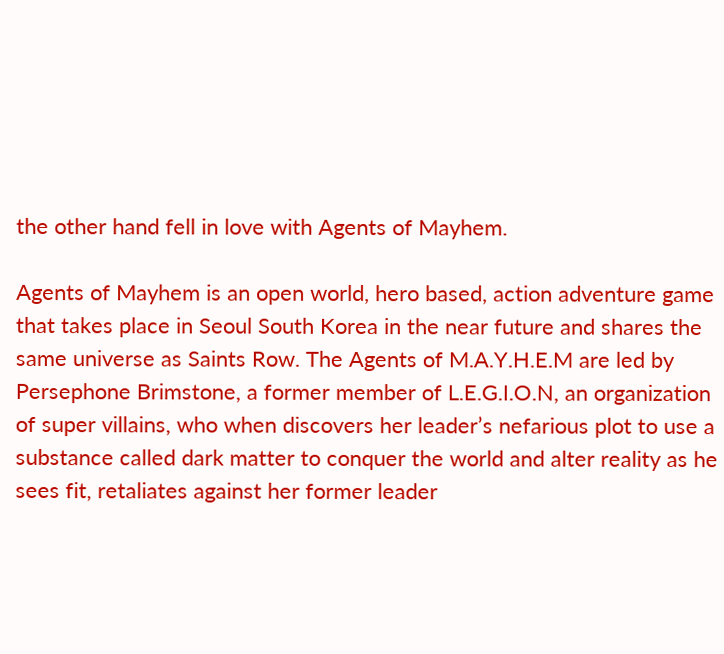the other hand fell in love with Agents of Mayhem.

Agents of Mayhem is an open world, hero based, action adventure game that takes place in Seoul South Korea in the near future and shares the same universe as Saints Row. The Agents of M.A.Y.H.E.M are led by Persephone Brimstone, a former member of L.E.G.I.O.N, an organization of super villains, who when discovers her leader’s nefarious plot to use a substance called dark matter to conquer the world and alter reality as he sees fit, retaliates against her former leader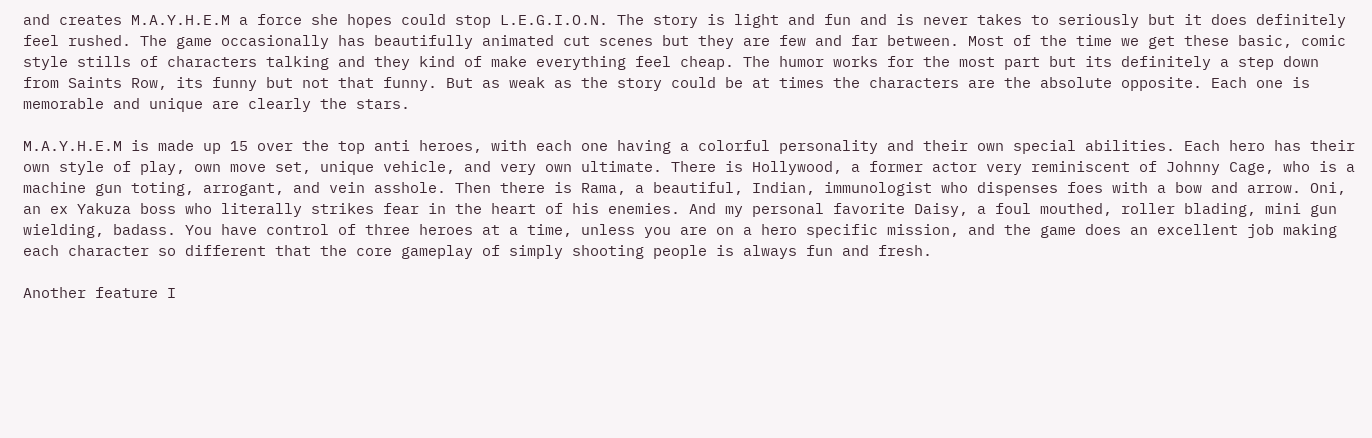and creates M.A.Y.H.E.M a force she hopes could stop L.E.G.I.O.N. The story is light and fun and is never takes to seriously but it does definitely feel rushed. The game occasionally has beautifully animated cut scenes but they are few and far between. Most of the time we get these basic, comic style stills of characters talking and they kind of make everything feel cheap. The humor works for the most part but its definitely a step down from Saints Row, its funny but not that funny. But as weak as the story could be at times the characters are the absolute opposite. Each one is memorable and unique are clearly the stars.

M.A.Y.H.E.M is made up 15 over the top anti heroes, with each one having a colorful personality and their own special abilities. Each hero has their own style of play, own move set, unique vehicle, and very own ultimate. There is Hollywood, a former actor very reminiscent of Johnny Cage, who is a machine gun toting, arrogant, and vein asshole. Then there is Rama, a beautiful, Indian, immunologist who dispenses foes with a bow and arrow. Oni, an ex Yakuza boss who literally strikes fear in the heart of his enemies. And my personal favorite Daisy, a foul mouthed, roller blading, mini gun wielding, badass. You have control of three heroes at a time, unless you are on a hero specific mission, and the game does an excellent job making each character so different that the core gameplay of simply shooting people is always fun and fresh.

Another feature I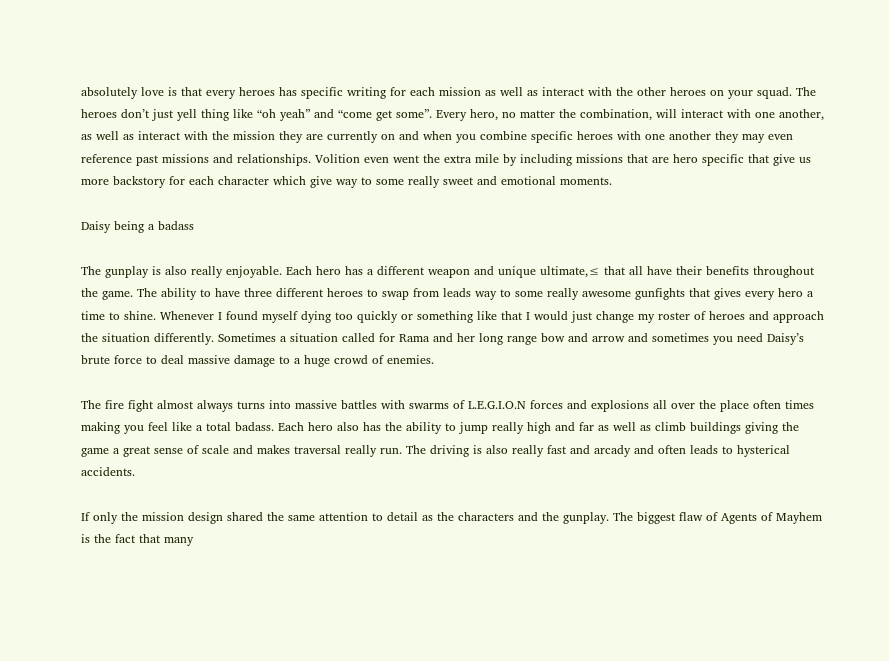absolutely love is that every heroes has specific writing for each mission as well as interact with the other heroes on your squad. The heroes don’t just yell thing like “oh yeah” and “come get some”. Every hero, no matter the combination, will interact with one another, as well as interact with the mission they are currently on and when you combine specific heroes with one another they may even reference past missions and relationships. Volition even went the extra mile by including missions that are hero specific that give us more backstory for each character which give way to some really sweet and emotional moments.

Daisy being a badass

The gunplay is also really enjoyable. Each hero has a different weapon and unique ultimate,≤ that all have their benefits throughout the game. The ability to have three different heroes to swap from leads way to some really awesome gunfights that gives every hero a time to shine. Whenever I found myself dying too quickly or something like that I would just change my roster of heroes and approach the situation differently. Sometimes a situation called for Rama and her long range bow and arrow and sometimes you need Daisy’s brute force to deal massive damage to a huge crowd of enemies.

The fire fight almost always turns into massive battles with swarms of L.E.G.I.O.N forces and explosions all over the place often times making you feel like a total badass. Each hero also has the ability to jump really high and far as well as climb buildings giving the game a great sense of scale and makes traversal really run. The driving is also really fast and arcady and often leads to hysterical accidents.

If only the mission design shared the same attention to detail as the characters and the gunplay. The biggest flaw of Agents of Mayhem is the fact that many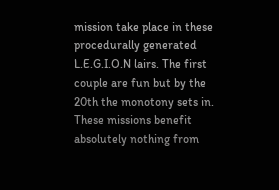mission take place in these procedurally generated L.E.G.I.O.N lairs. The first couple are fun but by the 20th the monotony sets in. These missions benefit absolutely nothing from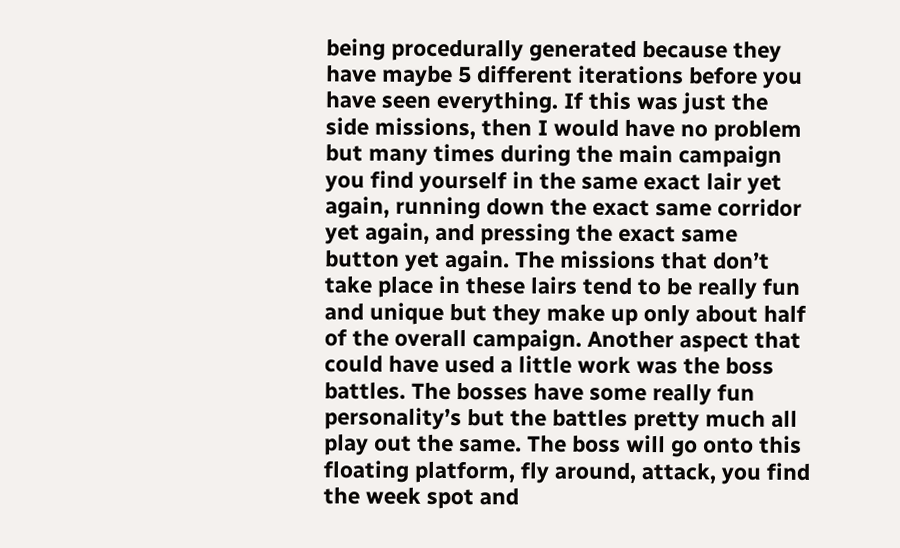being procedurally generated because they have maybe 5 different iterations before you have seen everything. If this was just the side missions, then I would have no problem but many times during the main campaign you find yourself in the same exact lair yet again, running down the exact same corridor yet again, and pressing the exact same button yet again. The missions that don’t take place in these lairs tend to be really fun and unique but they make up only about half of the overall campaign. Another aspect that could have used a little work was the boss battles. The bosses have some really fun personality’s but the battles pretty much all play out the same. The boss will go onto this floating platform, fly around, attack, you find the week spot and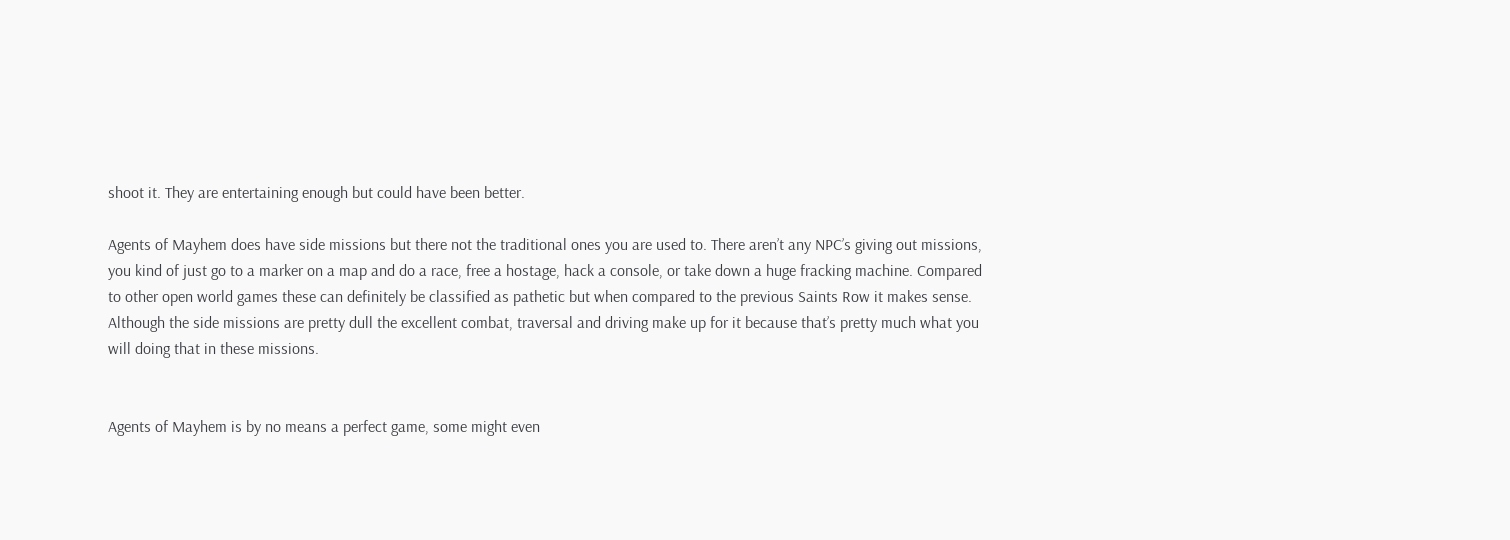shoot it. They are entertaining enough but could have been better.

Agents of Mayhem does have side missions but there not the traditional ones you are used to. There aren’t any NPC’s giving out missions, you kind of just go to a marker on a map and do a race, free a hostage, hack a console, or take down a huge fracking machine. Compared to other open world games these can definitely be classified as pathetic but when compared to the previous Saints Row it makes sense. Although the side missions are pretty dull the excellent combat, traversal and driving make up for it because that’s pretty much what you will doing that in these missions.


Agents of Mayhem is by no means a perfect game, some might even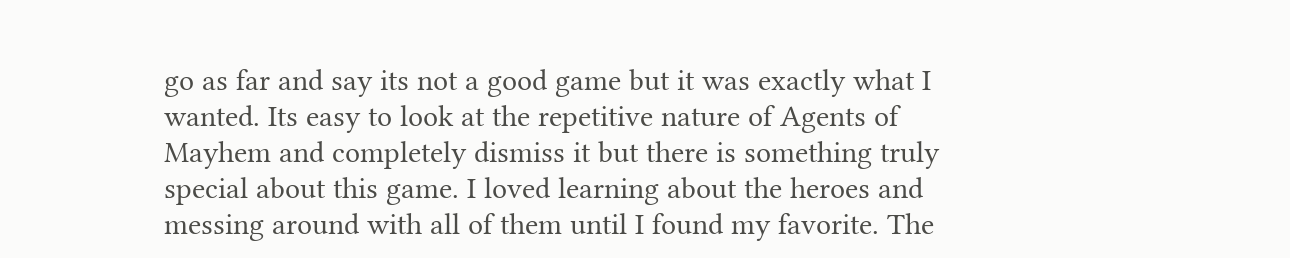go as far and say its not a good game but it was exactly what I wanted. Its easy to look at the repetitive nature of Agents of Mayhem and completely dismiss it but there is something truly special about this game. I loved learning about the heroes and messing around with all of them until I found my favorite. The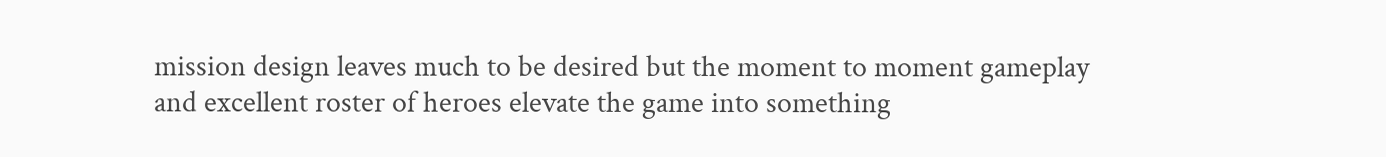mission design leaves much to be desired but the moment to moment gameplay and excellent roster of heroes elevate the game into something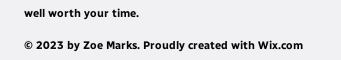well worth your time.

© 2023 by Zoe Marks. Proudly created with Wix.com